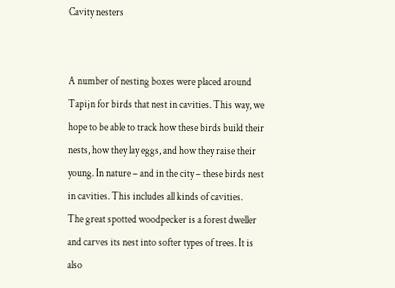Cavity nesters


A number of nesting boxes were placed around Tapijn for birds that nest in cavities. This way, we hope to be able to track how these birds build their nests, how they lay eggs, and how they raise their young. In nature – and in the city – these birds nest in cavities. This includes all kinds of cavities.
The great spotted woodpecker is a forest dweller and carves its nest into softer types of trees. It is also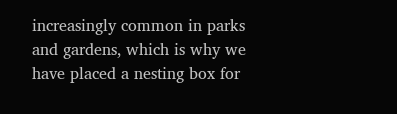increasingly common in parks and gardens, which is why we have placed a nesting box for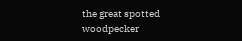the great spotted woodpecker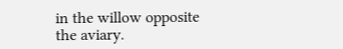in the willow opposite the aviary.